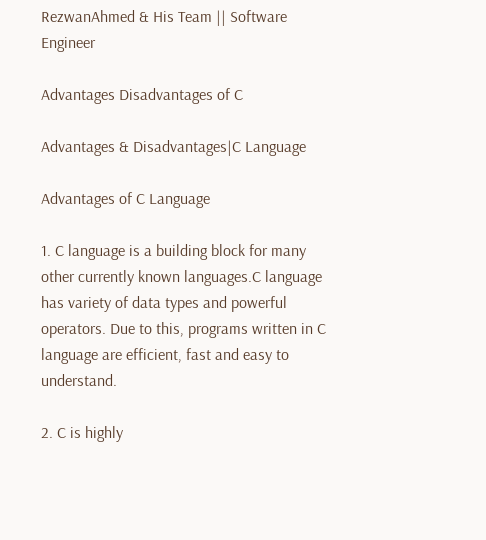RezwanAhmed & His Team || Software Engineer

Advantages Disadvantages of C

Advantages & Disadvantages|C Language

Advantages of C Language

1. C language is a building block for many other currently known languages.C language has variety of data types and powerful operators. Due to this, programs written in C language are efficient, fast and easy to understand.

2. C is highly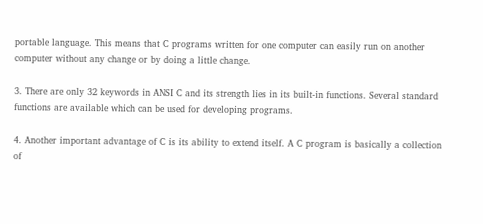portable language. This means that C programs written for one computer can easily run on another computer without any change or by doing a little change.

3. There are only 32 keywords in ANSI C and its strength lies in its built-in functions. Several standard functions are available which can be used for developing programs.

4. Another important advantage of C is its ability to extend itself. A C program is basically a collection of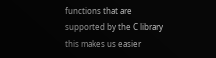functions that are supported by the C library this makes us easier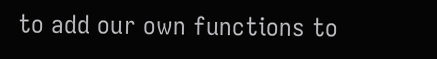to add our own functions to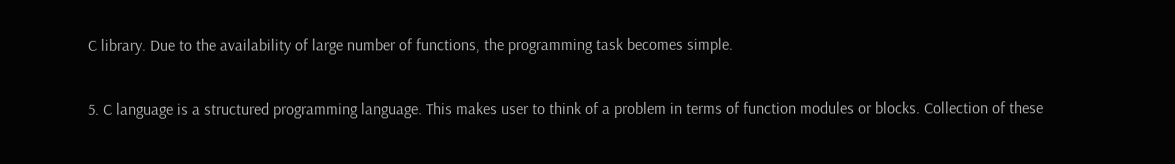C library. Due to the availability of large number of functions, the programming task becomes simple.

5. C language is a structured programming language. This makes user to think of a problem in terms of function modules or blocks. Collection of these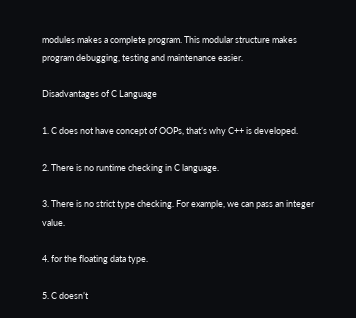modules makes a complete program. This modular structure makes program debugging, testing and maintenance easier.

Disadvantages of C Language

1. C does not have concept of OOPs, that’s why C++ is developed.

2. There is no runtime checking in C language.

3. There is no strict type checking. For example, we can pass an integer value.

4. for the floating data type.

5. C doesn’t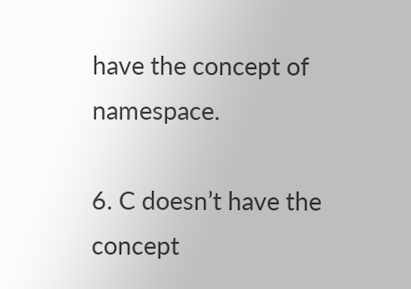have the concept of namespace.

6. C doesn’t have the concept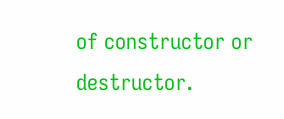of constructor or destructor.